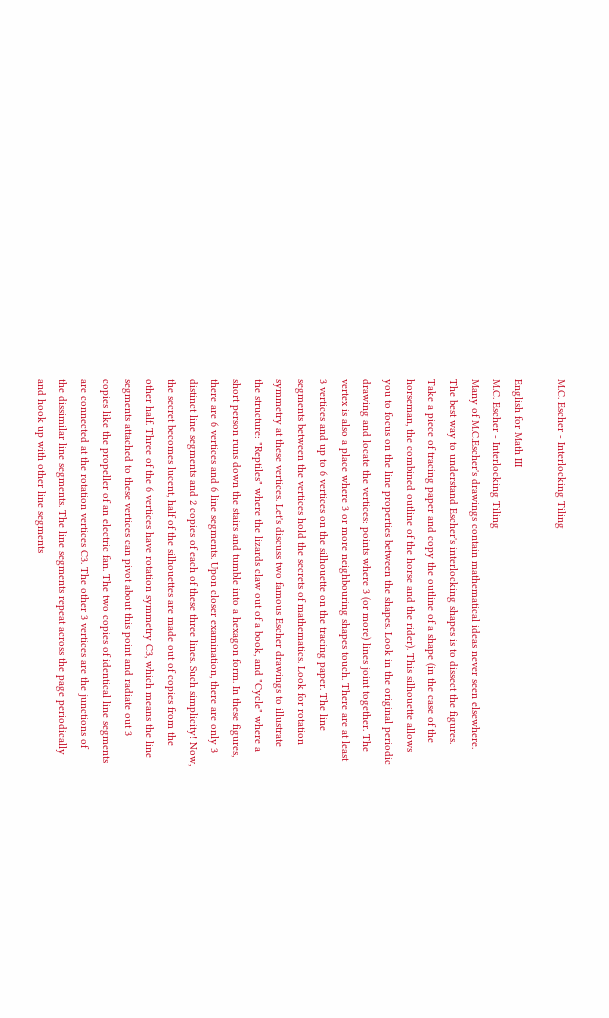M.C. Escher - Interlocking Tiling

English for Math III
M.C. Escher - Interlocking Tiling
Many of M.C.Escher's drawings contain mathematical ideas never seen elsewhere.
The best way to understand Escher's interlocking shapes is to dissect the figures.
Take a piece of tracing paper and copy the outline of a shape (in the case of the
horseman, the combined outline of the horse and the rider). This silhouette allows
you to focus on the line properties between the shapes. Look in the original periodic
drawing and locate the vertices: points where 3 (or more) lines joint together. The
vertex is also a place where 3 or more neighbouring shapes touch. There are at least
3 vertices and up to 6 vertices on the silhouette on the tracing paper. The line
segments between the vertices hold the secrets of mathematics. Look for rotation
symmetry at these vertices. Let's discuss two famous Escher drawings to illustrate
the structure: "Reptiles" where the lizards claw out of a book, and "Cycle" where a
short person runs down the stairs and tumble into a hexagon form. In these figures,
there are 6 vertices and 6 line segments. Upon closer examination, there are only 3
distinct line segments and 2 copies of each of these three lines. Such simplicity! Now,
the secret becomes lucent, half of the silhouettes are made out of copies from the
other half. Three of the 6 vertices have rotation symmetry C3, which means the line
segments attached to these vertices can pivot about this point and radiate out 3
copies like the propeller of an electric fan. The two copies of identical line segments
are connected at the rotation vertices C3. The other 3 vertices are the junctions of
the dissimilar line segments. The line segments repeat across the page periodically
and hook up with other line segments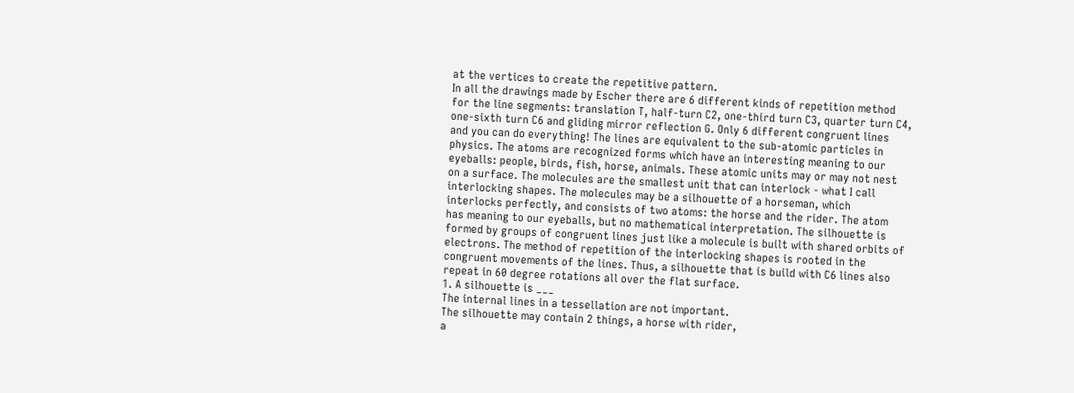at the vertices to create the repetitive pattern.
In all the drawings made by Escher there are 6 different kinds of repetition method
for the line segments: translation T, half-turn C2, one-third turn C3, quarter turn C4,
one-sixth turn C6 and gliding mirror reflection G. Only 6 different congruent lines
and you can do everything! The lines are equivalent to the sub-atomic particles in
physics. The atoms are recognized forms which have an interesting meaning to our
eyeballs: people, birds, fish, horse, animals. These atomic units may or may not nest
on a surface. The molecules are the smallest unit that can interlock - what I call
interlocking shapes. The molecules may be a silhouette of a horseman, which
interlocks perfectly, and consists of two atoms: the horse and the rider. The atom
has meaning to our eyeballs, but no mathematical interpretation. The silhouette is
formed by groups of congruent lines just like a molecule is built with shared orbits of
electrons. The method of repetition of the interlocking shapes is rooted in the
congruent movements of the lines. Thus, a silhouette that is build with C6 lines also
repeat in 60 degree rotations all over the flat surface.
1. A silhouette is ___
The internal lines in a tessellation are not important.
The silhouette may contain 2 things, a horse with rider,
a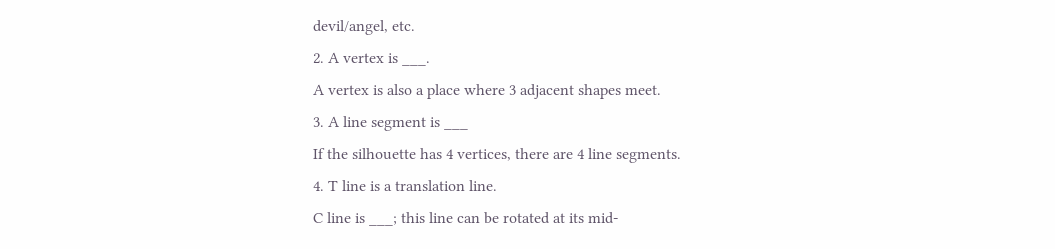devil/angel, etc.
2. A vertex is ___.
A vertex is also a place where 3 adjacent shapes meet.
3. A line segment is ___
If the silhouette has 4 vertices, there are 4 line segments.
4. T line is a translation line.
C line is ___; this line can be rotated at its mid-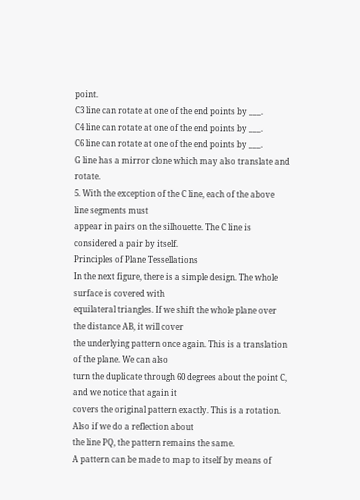point.
C3 line can rotate at one of the end points by ___.
C4 line can rotate at one of the end points by ___.
C6 line can rotate at one of the end points by ___.
G line has a mirror clone which may also translate and rotate.
5. With the exception of the C line, each of the above line segments must
appear in pairs on the silhouette. The C line is considered a pair by itself.
Principles of Plane Tessellations
In the next figure, there is a simple design. The whole surface is covered with
equilateral triangles. If we shift the whole plane over the distance AB, it will cover
the underlying pattern once again. This is a translation of the plane. We can also
turn the duplicate through 60 degrees about the point C, and we notice that again it
covers the original pattern exactly. This is a rotation. Also if we do a reflection about
the line PQ, the pattern remains the same.
A pattern can be made to map to itself by means of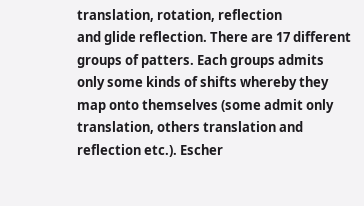translation, rotation, reflection
and glide reflection. There are 17 different groups of patters. Each groups admits
only some kinds of shifts whereby they map onto themselves (some admit only
translation, others translation and reflection etc.). Escher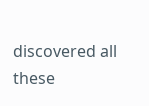discovered all these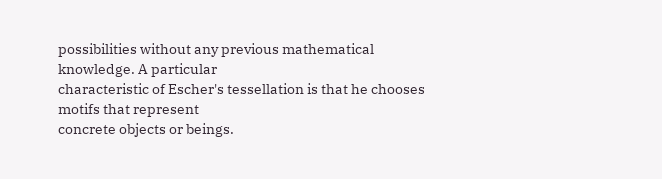possibilities without any previous mathematical knowledge. A particular
characteristic of Escher's tessellation is that he chooses motifs that represent
concrete objects or beings.